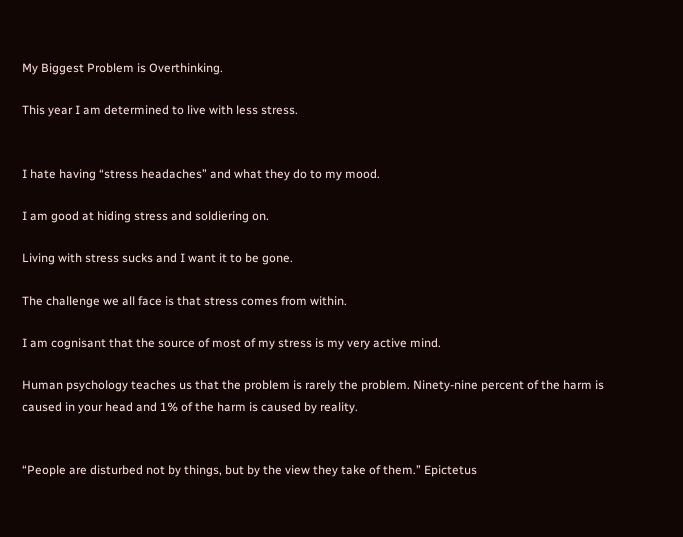My Biggest Problem is Overthinking.

This year I am determined to live with less stress.


I hate having “stress headaches” and what they do to my mood.

I am good at hiding stress and soldiering on.

Living with stress sucks and I want it to be gone.

The challenge we all face is that stress comes from within.

I am cognisant that the source of most of my stress is my very active mind.

Human psychology teaches us that the problem is rarely the problem. Ninety-nine percent of the harm is caused in your head and 1% of the harm is caused by reality.


“People are disturbed not by things, but by the view they take of them.” Epictetus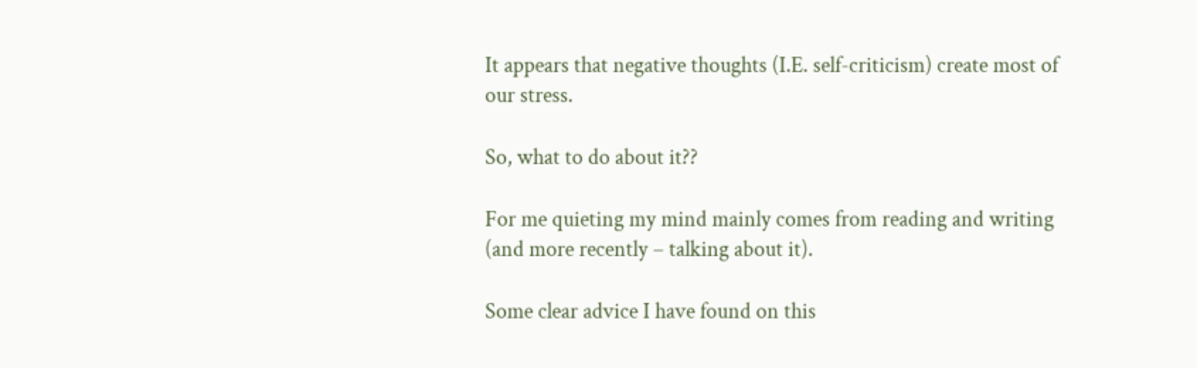It appears that negative thoughts (I.E. self-criticism) create most of our stress.

So, what to do about it??

For me quieting my mind mainly comes from reading and writing (and more recently – talking about it).

Some clear advice I have found on this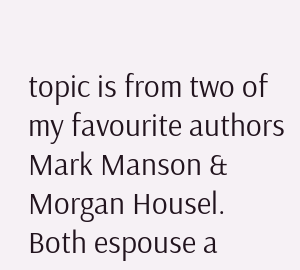topic is from two of my favourite authors Mark Manson & Morgan Housel. Both espouse a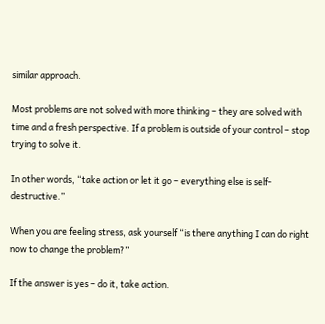similar approach.

Most problems are not solved with more thinking – they are solved with time and a fresh perspective. If a problem is outside of your control – stop trying to solve it.

In other words, “take action or let it go – everything else is self-destructive.”

When you are feeling stress, ask yourself “is there anything I can do right now to change the problem?”

If the answer is yes – do it, take action.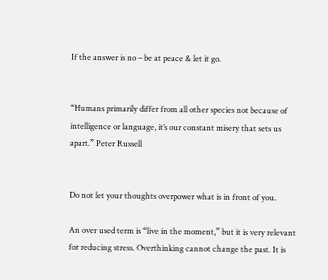If the answer is no – be at peace & let it go.


“Humans primarily differ from all other species not because of intelligence or language, it’s our constant misery that sets us apart.” Peter Russell


Do not let your thoughts overpower what is in front of you.

An over used term is “live in the moment,” but it is very relevant for reducing stress. Overthinking cannot change the past. It is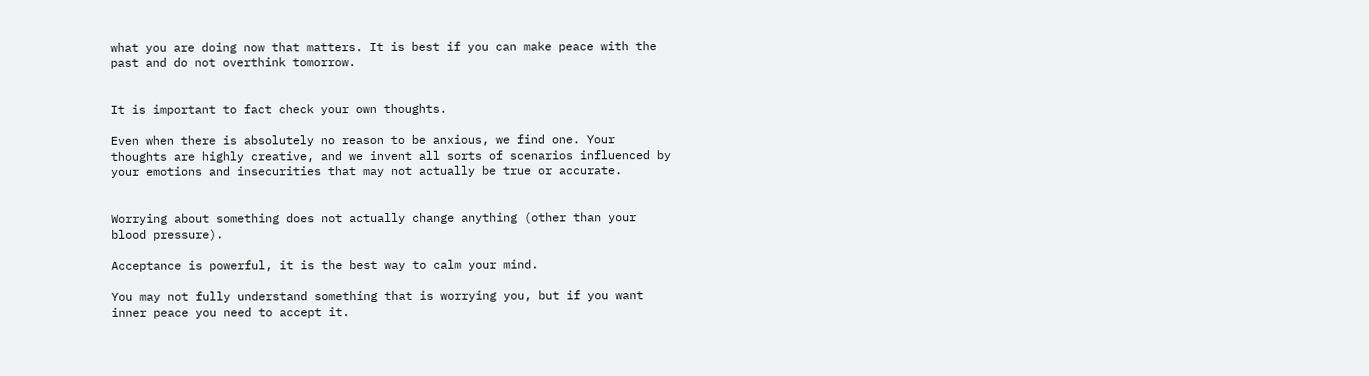what you are doing now that matters. It is best if you can make peace with the past and do not overthink tomorrow.


It is important to fact check your own thoughts.

Even when there is absolutely no reason to be anxious, we find one. Your thoughts are highly creative, and we invent all sorts of scenarios influenced by your emotions and insecurities that may not actually be true or accurate.


Worrying about something does not actually change anything (other than your blood pressure).

Acceptance is powerful, it is the best way to calm your mind.

You may not fully understand something that is worrying you, but if you want inner peace you need to accept it.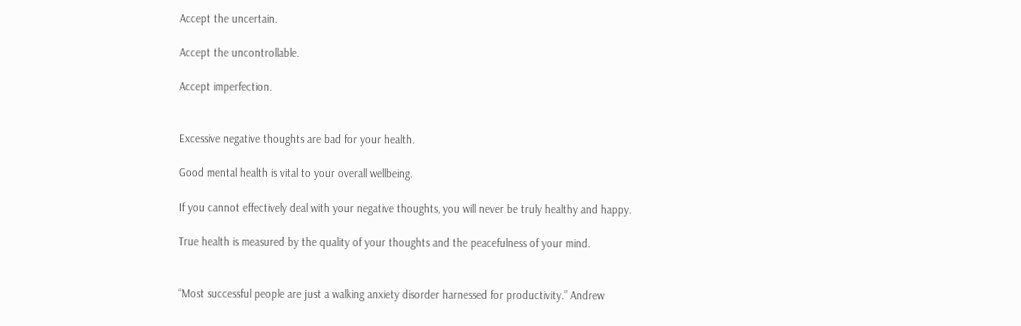Accept the uncertain.

Accept the uncontrollable.

Accept imperfection.


Excessive negative thoughts are bad for your health.

Good mental health is vital to your overall wellbeing.

If you cannot effectively deal with your negative thoughts, you will never be truly healthy and happy.

True health is measured by the quality of your thoughts and the peacefulness of your mind.


“Most successful people are just a walking anxiety disorder harnessed for productivity.” Andrew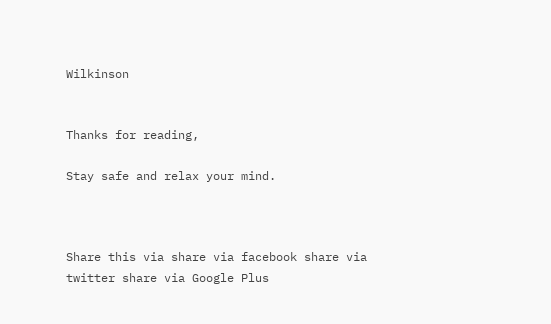Wilkinson


Thanks for reading,

Stay safe and relax your mind.



Share this via share via facebook share via twitter share via Google Plus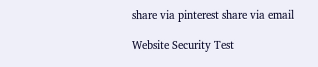share via pinterest share via email

Website Security Test